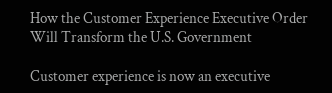How the Customer Experience Executive Order Will Transform the U.S. Government

Customer experience is now an executive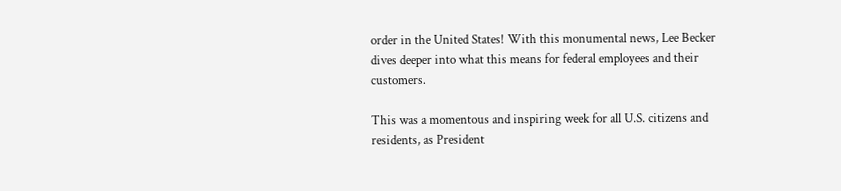order in the United States! With this monumental news, Lee Becker dives deeper into what this means for federal employees and their customers.

This was a momentous and inspiring week for all U.S. citizens and residents, as President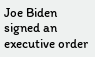Joe Biden signed an executive order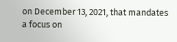on December 13, 2021, that mandates a focus on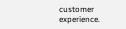customer experience.